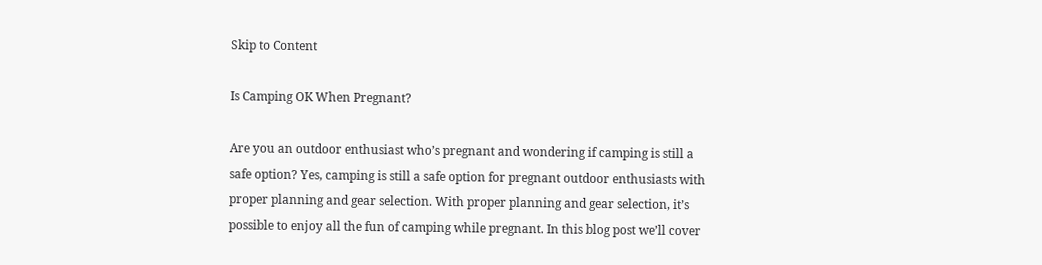Skip to Content

Is Camping OK When Pregnant?

Are you an outdoor enthusiast who’s pregnant and wondering if camping is still a safe option? Yes, camping is still a safe option for pregnant outdoor enthusiasts with proper planning and gear selection. With proper planning and gear selection, it’s possible to enjoy all the fun of camping while pregnant. In this blog post we’ll cover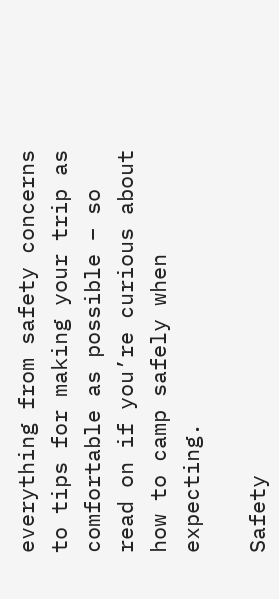everything from safety concerns to tips for making your trip as comfortable as possible – so read on if you’re curious about how to camp safely when expecting.

Safety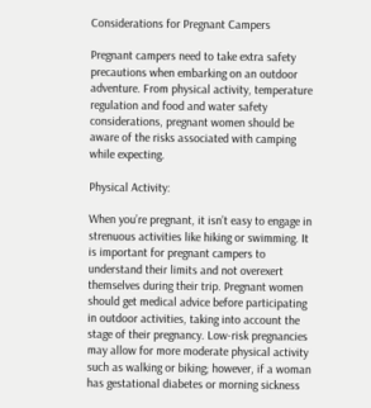Considerations for Pregnant Campers

Pregnant campers need to take extra safety precautions when embarking on an outdoor adventure. From physical activity, temperature regulation and food and water safety considerations, pregnant women should be aware of the risks associated with camping while expecting.

Physical Activity:

When you’re pregnant, it isn’t easy to engage in strenuous activities like hiking or swimming. It is important for pregnant campers to understand their limits and not overexert themselves during their trip. Pregnant women should get medical advice before participating in outdoor activities, taking into account the stage of their pregnancy. Low-risk pregnancies may allow for more moderate physical activity such as walking or biking; however, if a woman has gestational diabetes or morning sickness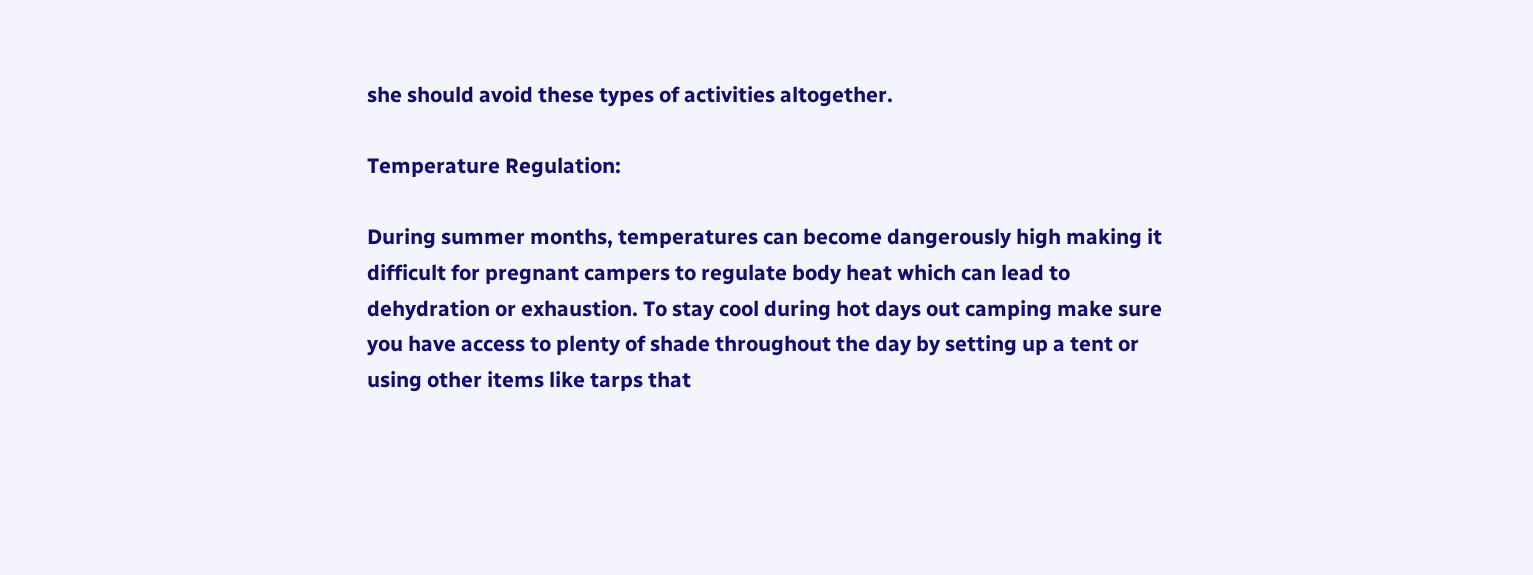she should avoid these types of activities altogether.

Temperature Regulation:

During summer months, temperatures can become dangerously high making it difficult for pregnant campers to regulate body heat which can lead to dehydration or exhaustion. To stay cool during hot days out camping make sure you have access to plenty of shade throughout the day by setting up a tent or using other items like tarps that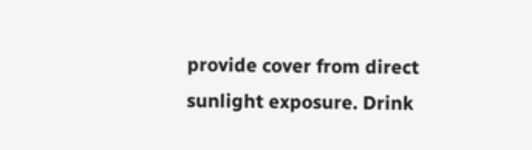provide cover from direct sunlight exposure. Drink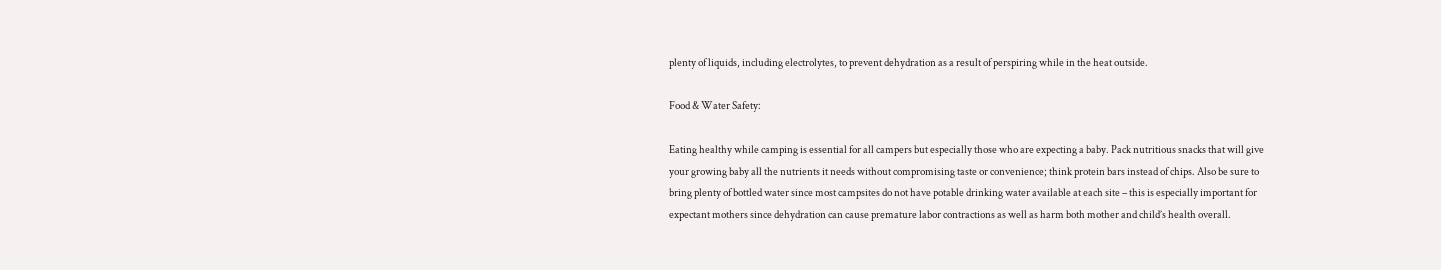plenty of liquids, including electrolytes, to prevent dehydration as a result of perspiring while in the heat outside.

Food & Water Safety:

Eating healthy while camping is essential for all campers but especially those who are expecting a baby. Pack nutritious snacks that will give your growing baby all the nutrients it needs without compromising taste or convenience; think protein bars instead of chips. Also be sure to bring plenty of bottled water since most campsites do not have potable drinking water available at each site – this is especially important for expectant mothers since dehydration can cause premature labor contractions as well as harm both mother and child’s health overall.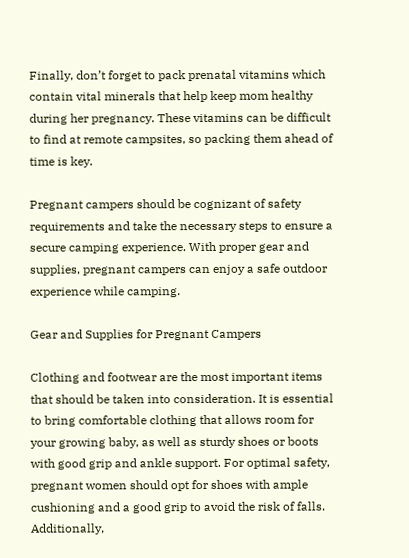Finally, don’t forget to pack prenatal vitamins which contain vital minerals that help keep mom healthy during her pregnancy. These vitamins can be difficult to find at remote campsites, so packing them ahead of time is key.

Pregnant campers should be cognizant of safety requirements and take the necessary steps to ensure a secure camping experience. With proper gear and supplies, pregnant campers can enjoy a safe outdoor experience while camping.

Gear and Supplies for Pregnant Campers

Clothing and footwear are the most important items that should be taken into consideration. It is essential to bring comfortable clothing that allows room for your growing baby, as well as sturdy shoes or boots with good grip and ankle support. For optimal safety, pregnant women should opt for shoes with ample cushioning and a good grip to avoid the risk of falls. Additionally,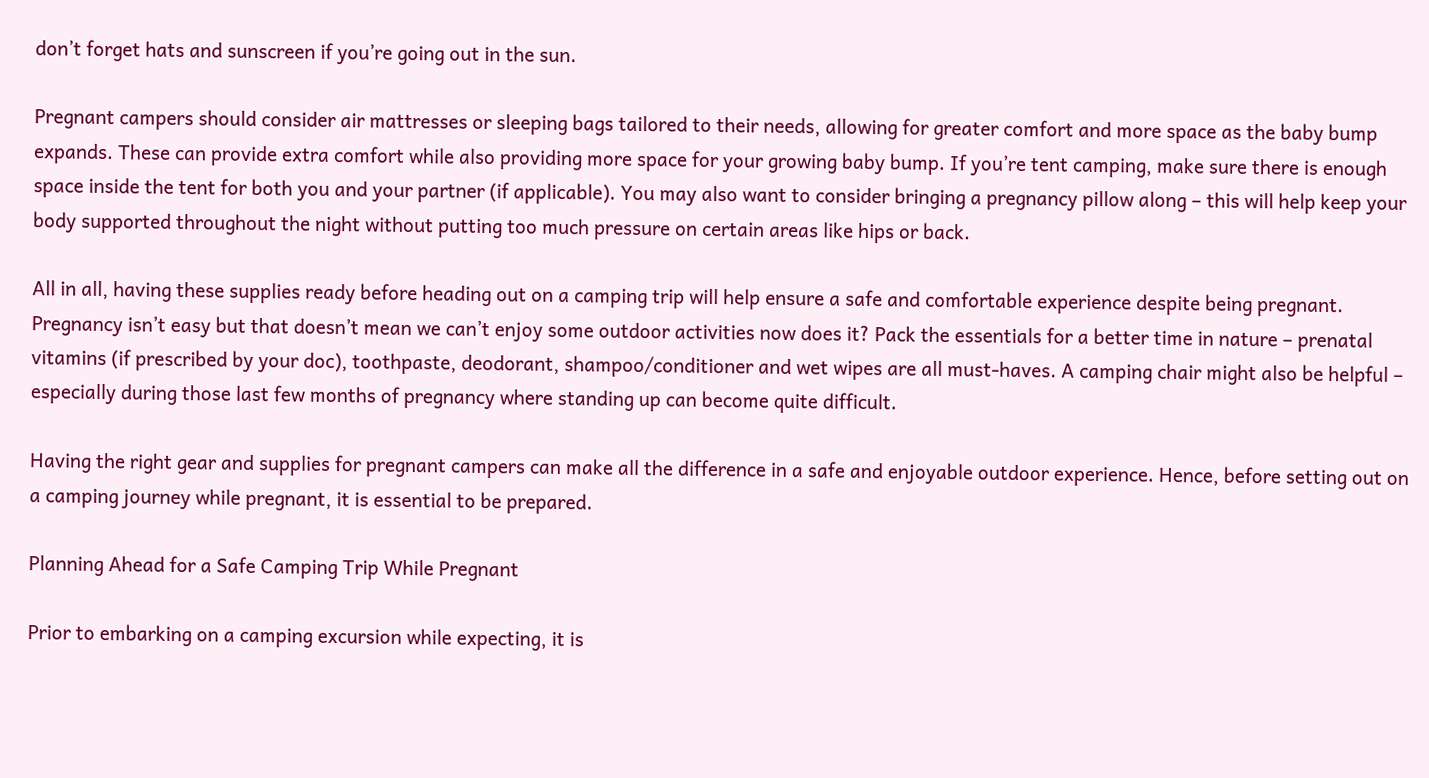don’t forget hats and sunscreen if you’re going out in the sun.

Pregnant campers should consider air mattresses or sleeping bags tailored to their needs, allowing for greater comfort and more space as the baby bump expands. These can provide extra comfort while also providing more space for your growing baby bump. If you’re tent camping, make sure there is enough space inside the tent for both you and your partner (if applicable). You may also want to consider bringing a pregnancy pillow along – this will help keep your body supported throughout the night without putting too much pressure on certain areas like hips or back.

All in all, having these supplies ready before heading out on a camping trip will help ensure a safe and comfortable experience despite being pregnant. Pregnancy isn’t easy but that doesn’t mean we can’t enjoy some outdoor activities now does it? Pack the essentials for a better time in nature – prenatal vitamins (if prescribed by your doc), toothpaste, deodorant, shampoo/conditioner and wet wipes are all must-haves. A camping chair might also be helpful – especially during those last few months of pregnancy where standing up can become quite difficult.

Having the right gear and supplies for pregnant campers can make all the difference in a safe and enjoyable outdoor experience. Hence, before setting out on a camping journey while pregnant, it is essential to be prepared.

Planning Ahead for a Safe Camping Trip While Pregnant

Prior to embarking on a camping excursion while expecting, it is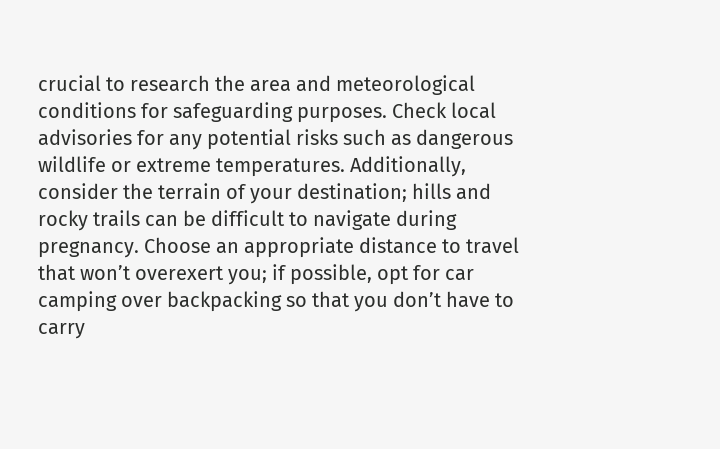crucial to research the area and meteorological conditions for safeguarding purposes. Check local advisories for any potential risks such as dangerous wildlife or extreme temperatures. Additionally, consider the terrain of your destination; hills and rocky trails can be difficult to navigate during pregnancy. Choose an appropriate distance to travel that won’t overexert you; if possible, opt for car camping over backpacking so that you don’t have to carry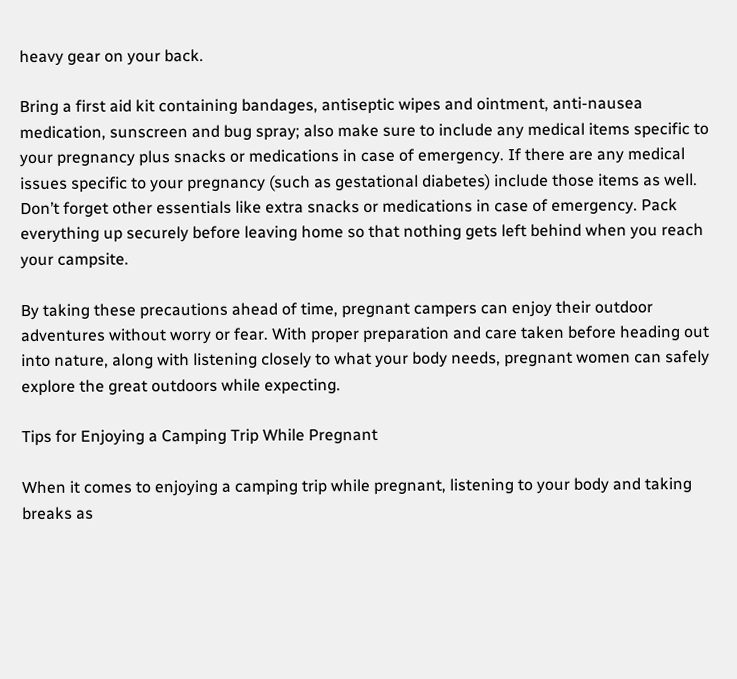heavy gear on your back.

Bring a first aid kit containing bandages, antiseptic wipes and ointment, anti-nausea medication, sunscreen and bug spray; also make sure to include any medical items specific to your pregnancy plus snacks or medications in case of emergency. If there are any medical issues specific to your pregnancy (such as gestational diabetes) include those items as well. Don’t forget other essentials like extra snacks or medications in case of emergency. Pack everything up securely before leaving home so that nothing gets left behind when you reach your campsite.

By taking these precautions ahead of time, pregnant campers can enjoy their outdoor adventures without worry or fear. With proper preparation and care taken before heading out into nature, along with listening closely to what your body needs, pregnant women can safely explore the great outdoors while expecting.

Tips for Enjoying a Camping Trip While Pregnant

When it comes to enjoying a camping trip while pregnant, listening to your body and taking breaks as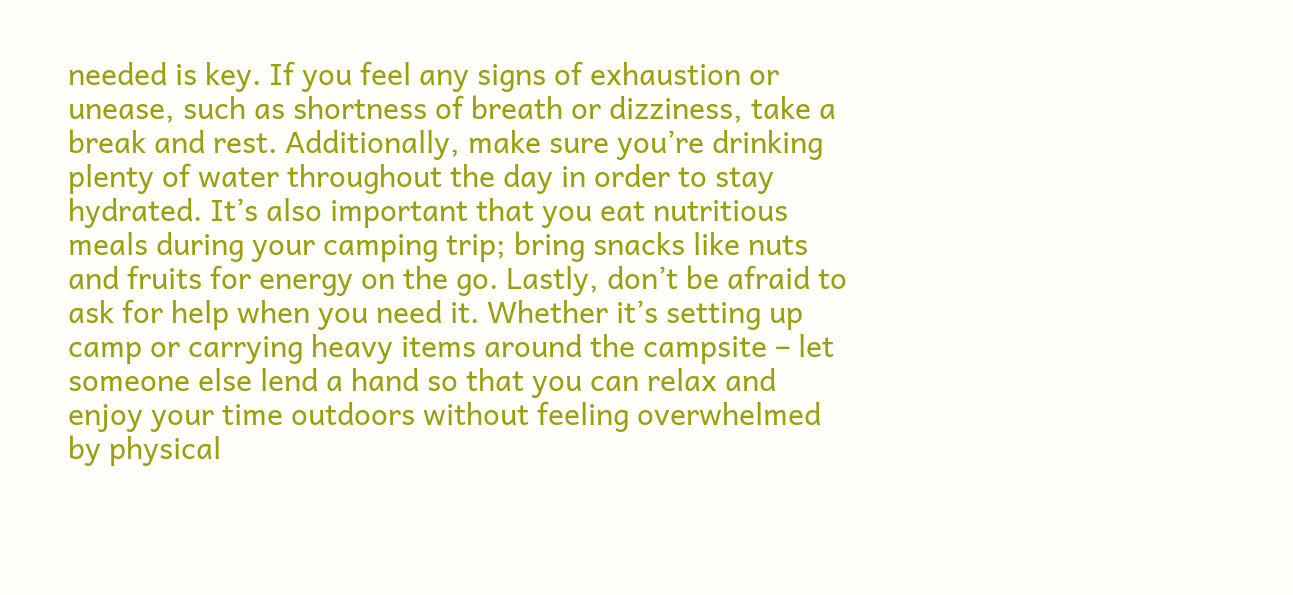needed is key. If you feel any signs of exhaustion or unease, such as shortness of breath or dizziness, take a break and rest. Additionally, make sure you’re drinking plenty of water throughout the day in order to stay hydrated. It’s also important that you eat nutritious meals during your camping trip; bring snacks like nuts and fruits for energy on the go. Lastly, don’t be afraid to ask for help when you need it. Whether it’s setting up camp or carrying heavy items around the campsite – let someone else lend a hand so that you can relax and enjoy your time outdoors without feeling overwhelmed by physical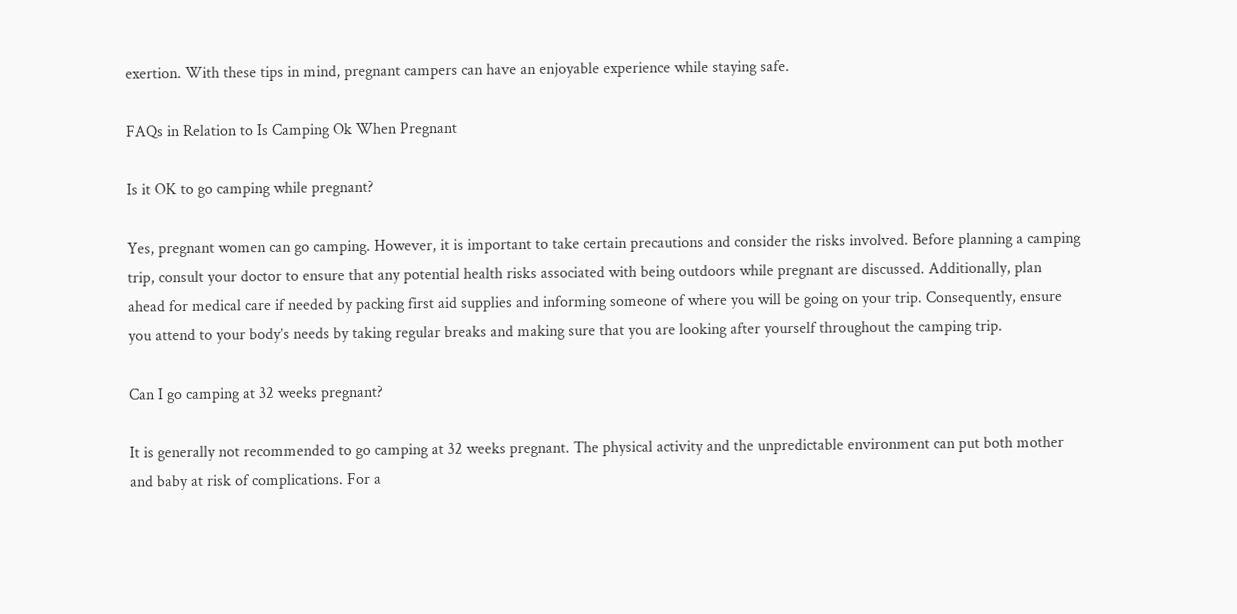exertion. With these tips in mind, pregnant campers can have an enjoyable experience while staying safe.

FAQs in Relation to Is Camping Ok When Pregnant

Is it OK to go camping while pregnant?

Yes, pregnant women can go camping. However, it is important to take certain precautions and consider the risks involved. Before planning a camping trip, consult your doctor to ensure that any potential health risks associated with being outdoors while pregnant are discussed. Additionally, plan ahead for medical care if needed by packing first aid supplies and informing someone of where you will be going on your trip. Consequently, ensure you attend to your body’s needs by taking regular breaks and making sure that you are looking after yourself throughout the camping trip.

Can I go camping at 32 weeks pregnant?

It is generally not recommended to go camping at 32 weeks pregnant. The physical activity and the unpredictable environment can put both mother and baby at risk of complications. For a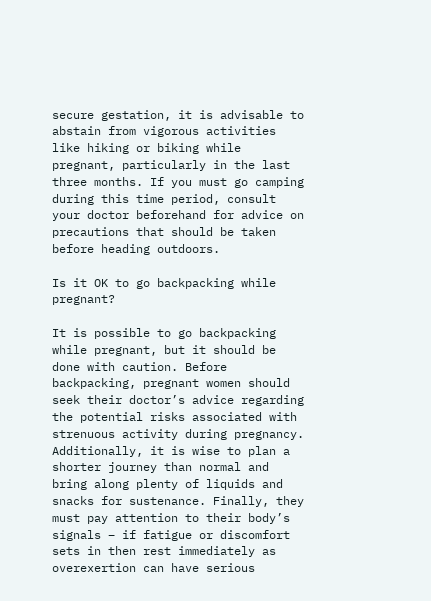secure gestation, it is advisable to abstain from vigorous activities like hiking or biking while pregnant, particularly in the last three months. If you must go camping during this time period, consult your doctor beforehand for advice on precautions that should be taken before heading outdoors.

Is it OK to go backpacking while pregnant?

It is possible to go backpacking while pregnant, but it should be done with caution. Before backpacking, pregnant women should seek their doctor’s advice regarding the potential risks associated with strenuous activity during pregnancy. Additionally, it is wise to plan a shorter journey than normal and bring along plenty of liquids and snacks for sustenance. Finally, they must pay attention to their body’s signals – if fatigue or discomfort sets in then rest immediately as overexertion can have serious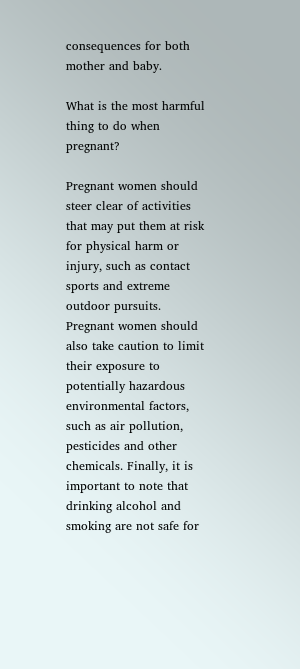consequences for both mother and baby.

What is the most harmful thing to do when pregnant?

Pregnant women should steer clear of activities that may put them at risk for physical harm or injury, such as contact sports and extreme outdoor pursuits. Pregnant women should also take caution to limit their exposure to potentially hazardous environmental factors, such as air pollution, pesticides and other chemicals. Finally, it is important to note that drinking alcohol and smoking are not safe for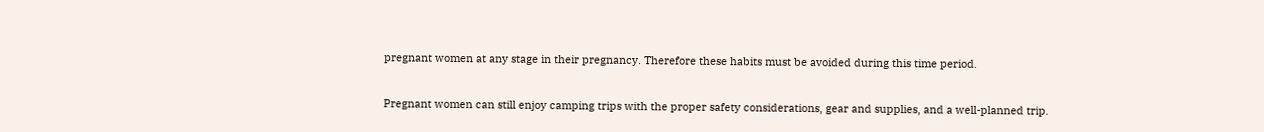pregnant women at any stage in their pregnancy. Therefore these habits must be avoided during this time period.


Pregnant women can still enjoy camping trips with the proper safety considerations, gear and supplies, and a well-planned trip.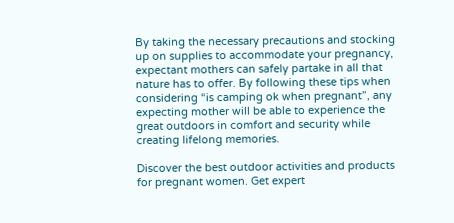By taking the necessary precautions and stocking up on supplies to accommodate your pregnancy, expectant mothers can safely partake in all that nature has to offer. By following these tips when considering “is camping ok when pregnant”, any expecting mother will be able to experience the great outdoors in comfort and security while creating lifelong memories.

Discover the best outdoor activities and products for pregnant women. Get expert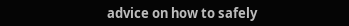advice on how to safely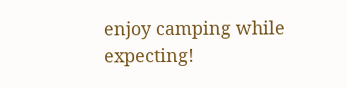enjoy camping while expecting!